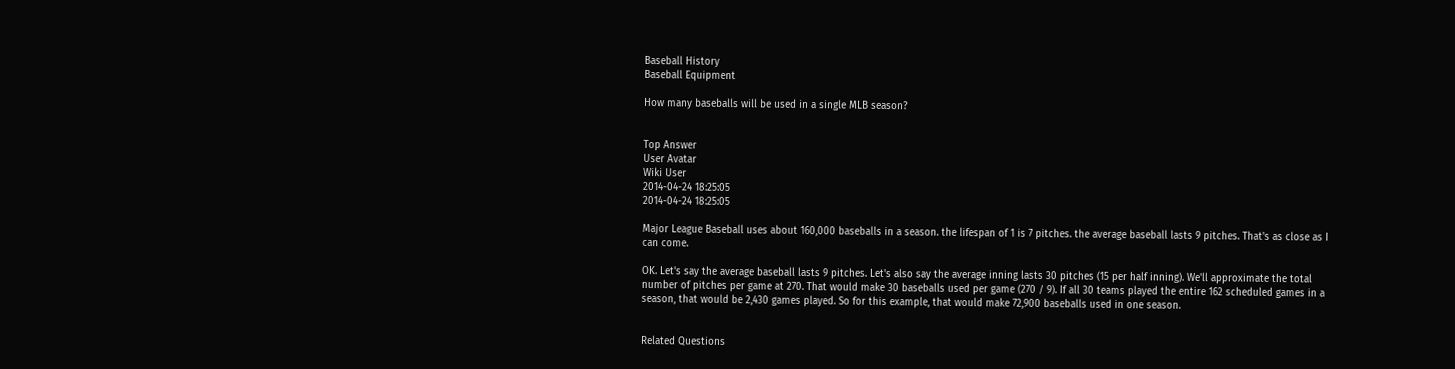Baseball History
Baseball Equipment

How many baseballs will be used in a single MLB season?


Top Answer
User Avatar
Wiki User
2014-04-24 18:25:05
2014-04-24 18:25:05

Major League Baseball uses about 160,000 baseballs in a season. the lifespan of 1 is 7 pitches. the average baseball lasts 9 pitches. That's as close as I can come.

OK. Let's say the average baseball lasts 9 pitches. Let's also say the average inning lasts 30 pitches (15 per half inning). We'll approximate the total number of pitches per game at 270. That would make 30 baseballs used per game (270 / 9). If all 30 teams played the entire 162 scheduled games in a season, that would be 2,430 games played. So for this example, that would make 72,900 baseballs used in one season.


Related Questions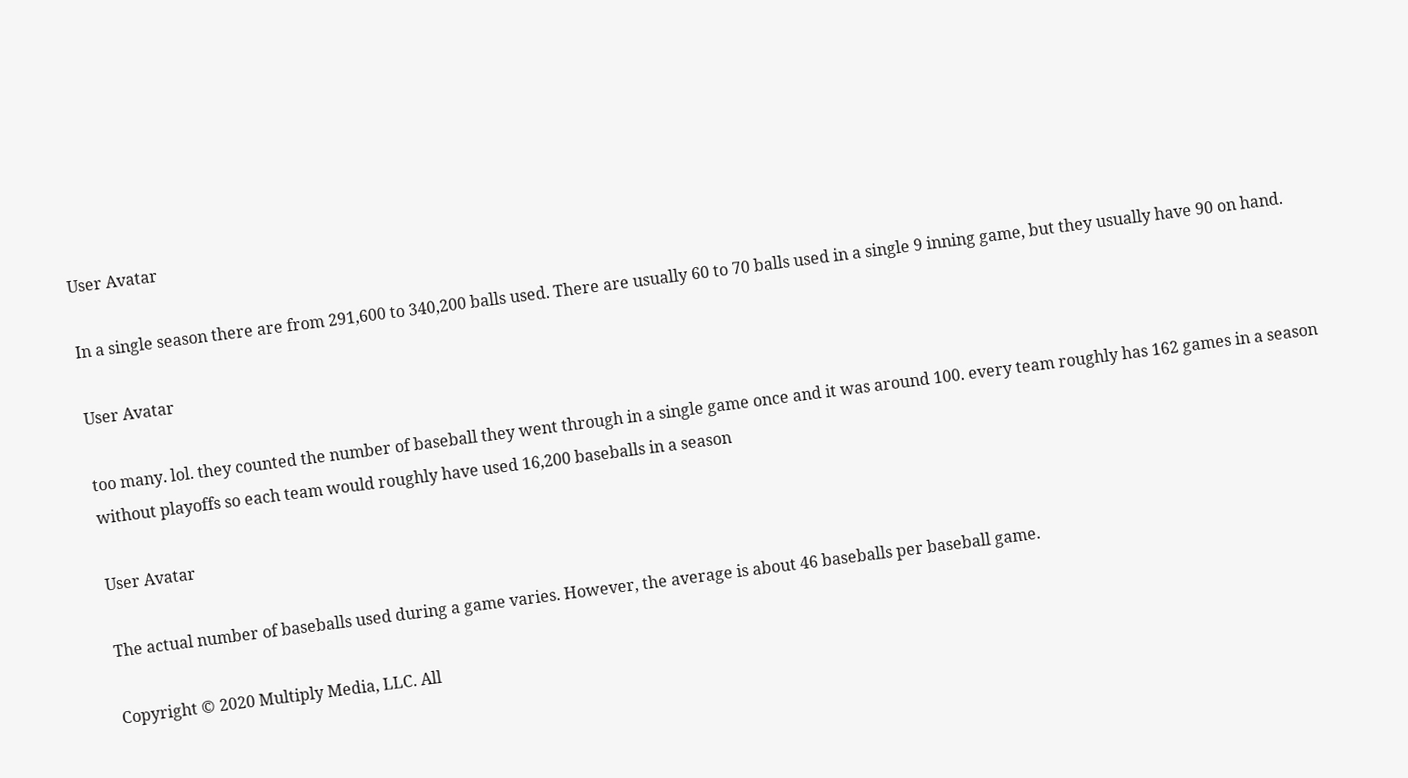User Avatar

In a single season there are from 291,600 to 340,200 balls used. There are usually 60 to 70 balls used in a single 9 inning game, but they usually have 90 on hand.

User Avatar

too many. lol. they counted the number of baseball they went through in a single game once and it was around 100. every team roughly has 162 games in a season without playoffs so each team would roughly have used 16,200 baseballs in a season

User Avatar

The actual number of baseballs used during a game varies. However, the average is about 46 baseballs per baseball game.

Copyright © 2020 Multiply Media, LLC. All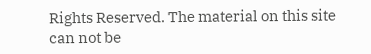Rights Reserved. The material on this site can not be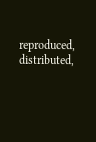reproduced, distributed,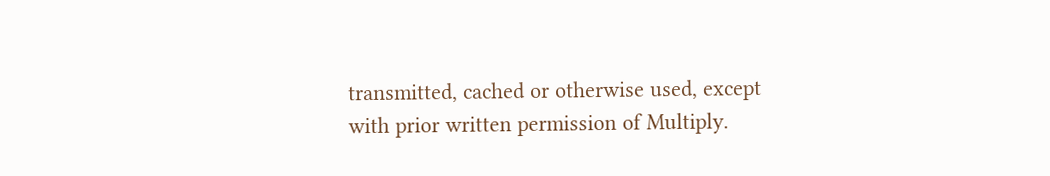transmitted, cached or otherwise used, except with prior written permission of Multiply.